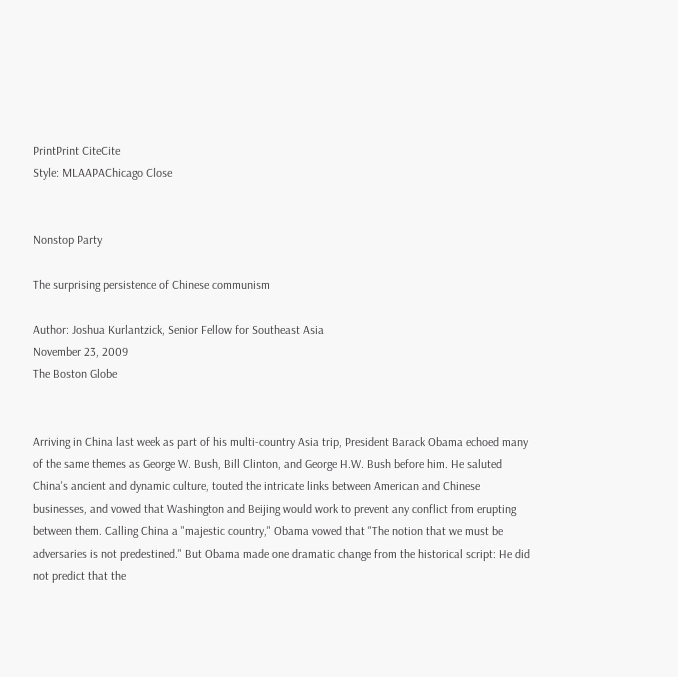PrintPrint CiteCite
Style: MLAAPAChicago Close


Nonstop Party

The surprising persistence of Chinese communism

Author: Joshua Kurlantzick, Senior Fellow for Southeast Asia
November 23, 2009
The Boston Globe


Arriving in China last week as part of his multi-country Asia trip, President Barack Obama echoed many of the same themes as George W. Bush, Bill Clinton, and George H.W. Bush before him. He saluted China's ancient and dynamic culture, touted the intricate links between American and Chinese businesses, and vowed that Washington and Beijing would work to prevent any conflict from erupting between them. Calling China a "majestic country," Obama vowed that "The notion that we must be adversaries is not predestined." But Obama made one dramatic change from the historical script: He did not predict that the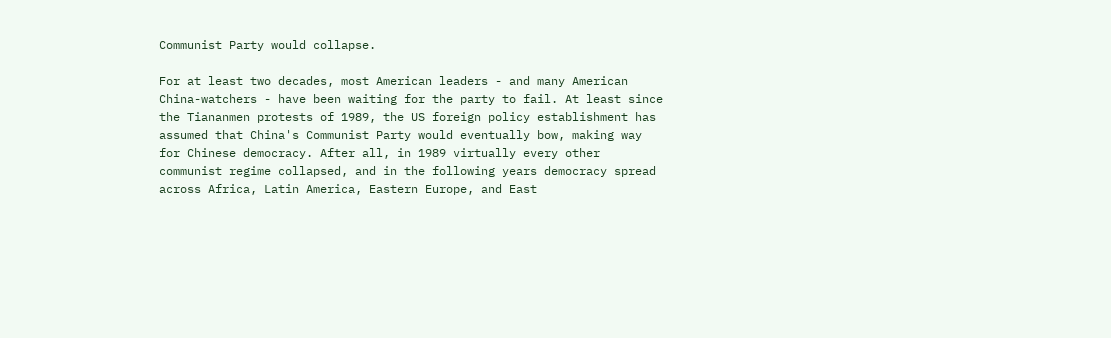Communist Party would collapse.

For at least two decades, most American leaders - and many American China-watchers - have been waiting for the party to fail. At least since the Tiananmen protests of 1989, the US foreign policy establishment has assumed that China's Communist Party would eventually bow, making way for Chinese democracy. After all, in 1989 virtually every other communist regime collapsed, and in the following years democracy spread across Africa, Latin America, Eastern Europe, and East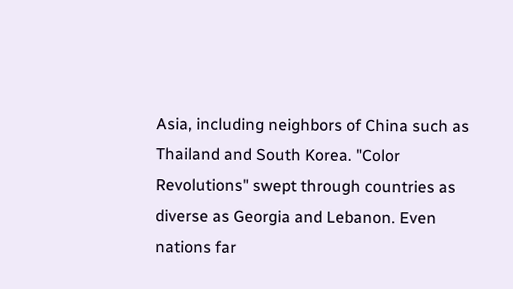Asia, including neighbors of China such as Thailand and South Korea. "Color Revolutions" swept through countries as diverse as Georgia and Lebanon. Even nations far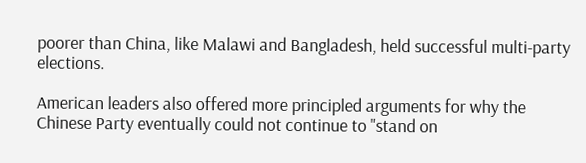poorer than China, like Malawi and Bangladesh, held successful multi-party elections.

American leaders also offered more principled arguments for why the Chinese Party eventually could not continue to "stand on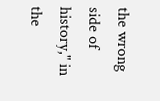the wrong side of history," in the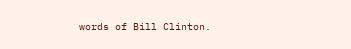words of Bill Clinton.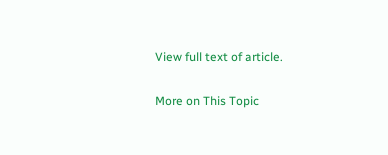View full text of article.

More on This Topic